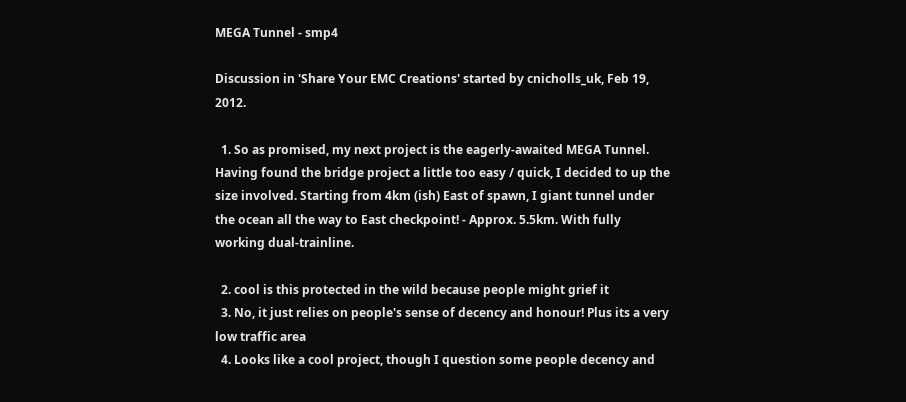MEGA Tunnel - smp4

Discussion in 'Share Your EMC Creations' started by cnicholls_uk, Feb 19, 2012.

  1. So as promised, my next project is the eagerly-awaited MEGA Tunnel. Having found the bridge project a little too easy / quick, I decided to up the size involved. Starting from 4km (ish) East of spawn, I giant tunnel under the ocean all the way to East checkpoint! - Approx. 5.5km. With fully working dual-trainline.

  2. cool is this protected in the wild because people might grief it
  3. No, it just relies on people's sense of decency and honour! Plus its a very low traffic area
  4. Looks like a cool project, though I question some people decency and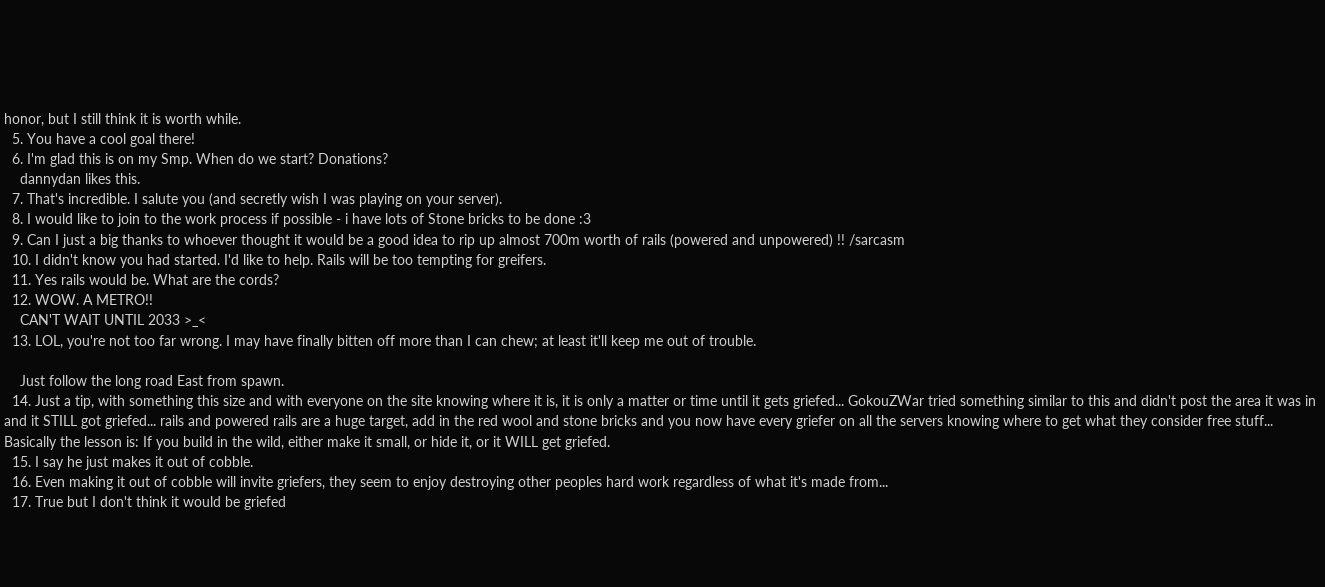honor, but I still think it is worth while.
  5. You have a cool goal there!
  6. I'm glad this is on my Smp. When do we start? Donations?
    dannydan likes this.
  7. That's incredible. I salute you (and secretly wish I was playing on your server).
  8. I would like to join to the work process if possible - i have lots of Stone bricks to be done :3
  9. Can I just a big thanks to whoever thought it would be a good idea to rip up almost 700m worth of rails (powered and unpowered) !! /sarcasm
  10. I didn't know you had started. I'd like to help. Rails will be too tempting for greifers.
  11. Yes rails would be. What are the cords?
  12. WOW. A METRO!!
    CAN'T WAIT UNTIL 2033 >_<
  13. LOL, you're not too far wrong. I may have finally bitten off more than I can chew; at least it'll keep me out of trouble.

    Just follow the long road East from spawn.
  14. Just a tip, with something this size and with everyone on the site knowing where it is, it is only a matter or time until it gets griefed... GokouZWar tried something similar to this and didn't post the area it was in and it STILL got griefed... rails and powered rails are a huge target, add in the red wool and stone bricks and you now have every griefer on all the servers knowing where to get what they consider free stuff... Basically the lesson is: If you build in the wild, either make it small, or hide it, or it WILL get griefed.
  15. I say he just makes it out of cobble.
  16. Even making it out of cobble will invite griefers, they seem to enjoy destroying other peoples hard work regardless of what it's made from...
  17. True but I don't think it would be griefed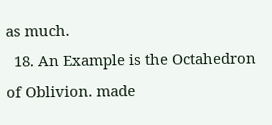as much.
  18. An Example is the Octahedron of Oblivion. made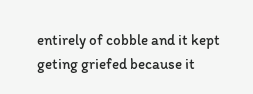entirely of cobble and it kept geting griefed because it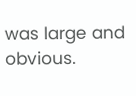was large and obvious.